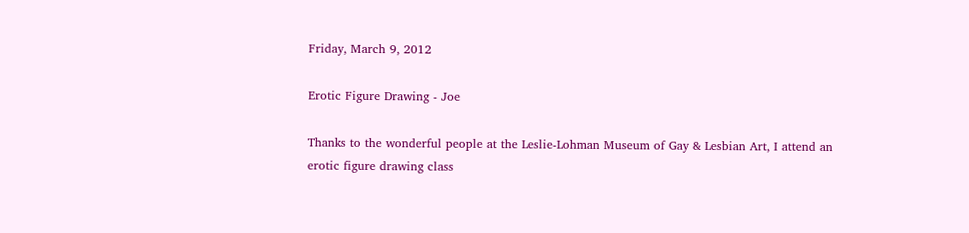Friday, March 9, 2012

Erotic Figure Drawing - Joe

Thanks to the wonderful people at the Leslie-Lohman Museum of Gay & Lesbian Art, I attend an erotic figure drawing class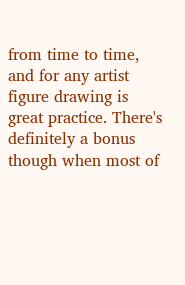from time to time, and for any artist figure drawing is great practice. There's definitely a bonus though when most of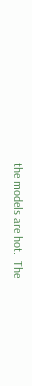the models are hot.  The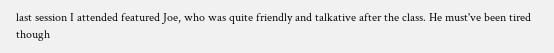last session I attended featured Joe, who was quite friendly and talkative after the class. He must've been tired though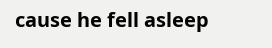cause he fell asleep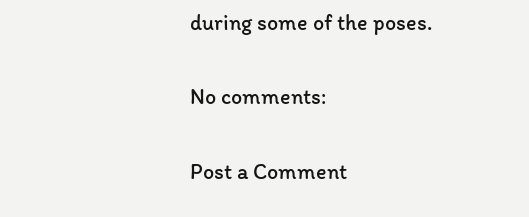during some of the poses.

No comments:

Post a Comment